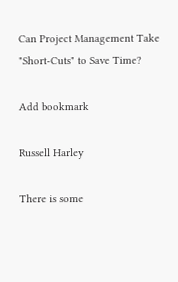Can Project Management Take "Short-Cuts" to Save Time?

Add bookmark

Russell Harley

There is some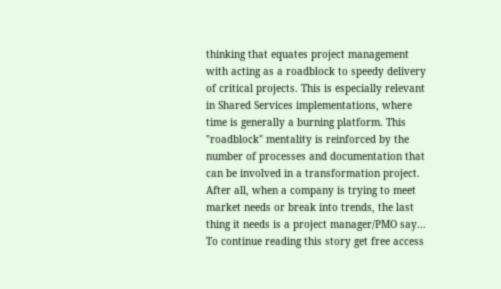thinking that equates project management with acting as a roadblock to speedy delivery of critical projects. This is especially relevant in Shared Services implementations, where time is generally a burning platform. This "roadblock" mentality is reinforced by the number of processes and documentation that can be involved in a transformation project. After all, when a company is trying to meet market needs or break into trends, the last thing it needs is a project manager/PMO say...
To continue reading this story get free access